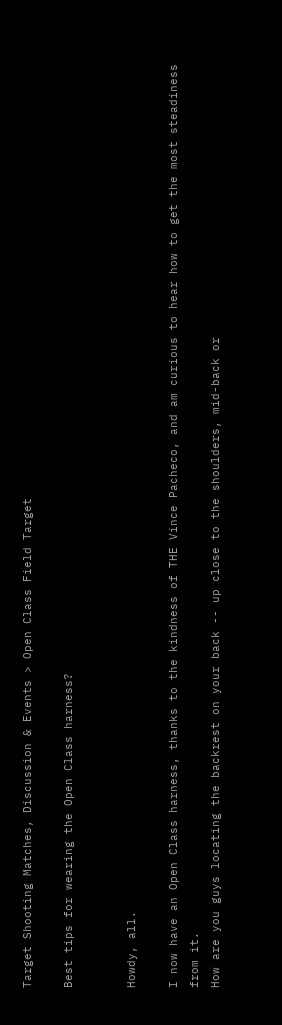Target Shooting Matches, Discussion & Events > Open Class Field Target

Best tips for wearing the Open Class harness?


Howdy, all.

I now have an Open Class harness, thanks to the kindness of THE Vince Pacheco, and am curious to hear how to get the most steadiness from it.
How are you guys locating the backrest on your back -- up close to the shoulders, mid-back or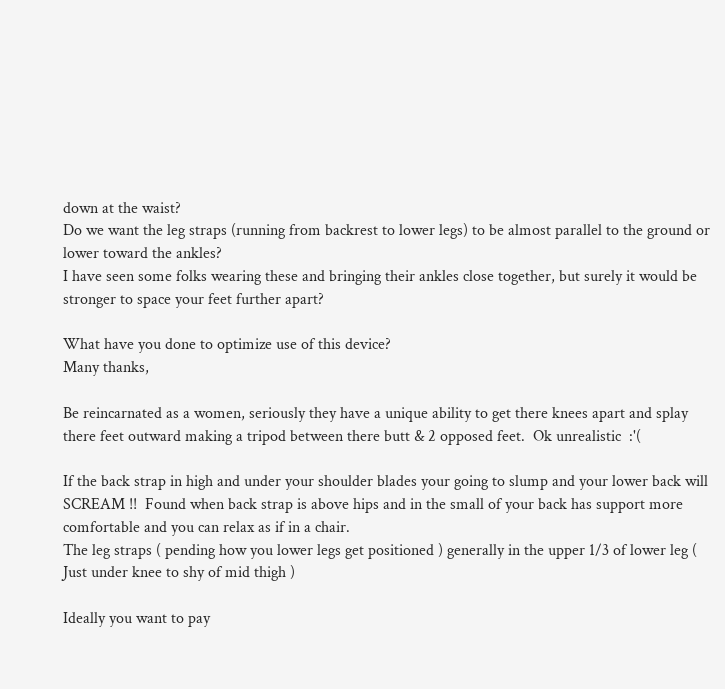down at the waist?
Do we want the leg straps (running from backrest to lower legs) to be almost parallel to the ground or lower toward the ankles?
I have seen some folks wearing these and bringing their ankles close together, but surely it would be stronger to space your feet further apart?

What have you done to optimize use of this device?
Many thanks,

Be reincarnated as a women, seriously they have a unique ability to get there knees apart and splay there feet outward making a tripod between there butt & 2 opposed feet.  Ok unrealistic  :'(

If the back strap in high and under your shoulder blades your going to slump and your lower back will SCREAM !!  Found when back strap is above hips and in the small of your back has support more comfortable and you can relax as if in a chair.
The leg straps ( pending how you lower legs get positioned ) generally in the upper 1/3 of lower leg ( Just under knee to shy of mid thigh )

Ideally you want to pay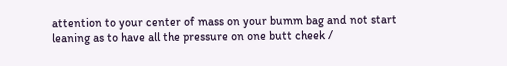attention to your center of mass on your bumm bag and not start leaning as to have all the pressure on one butt cheek /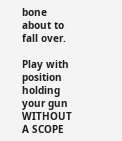bone about to fall over.

Play with position holding your gun WITHOUT A SCOPE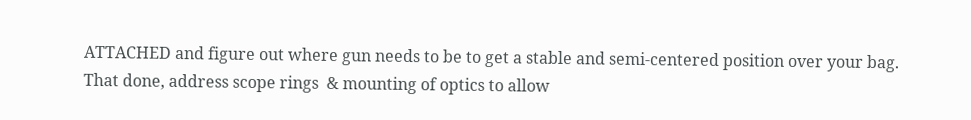ATTACHED and figure out where gun needs to be to get a stable and semi-centered position over your bag.
That done, address scope rings  & mounting of optics to allow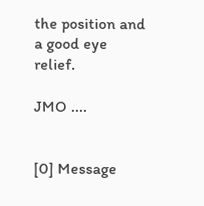the position and a good eye relief.

JMO ....


[0] Message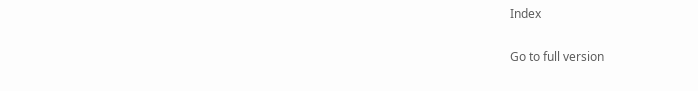Index

Go to full version